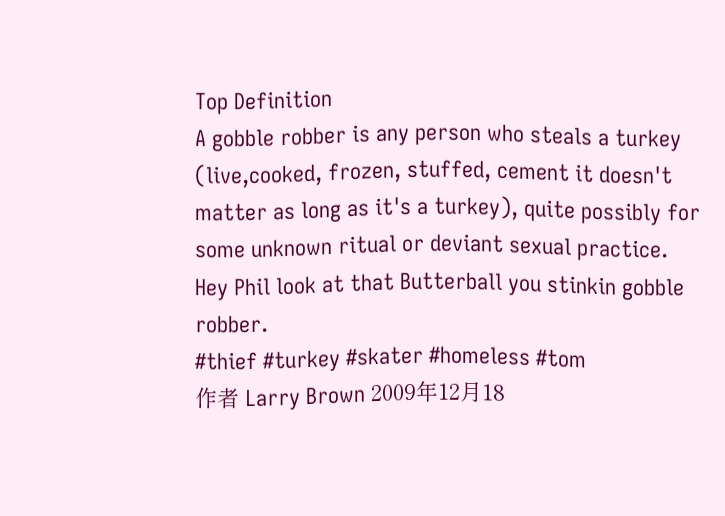Top Definition
A gobble robber is any person who steals a turkey (live,cooked, frozen, stuffed, cement it doesn't matter as long as it's a turkey), quite possibly for some unknown ritual or deviant sexual practice.
Hey Phil look at that Butterball you stinkin gobble robber.
#thief #turkey #skater #homeless #tom
作者 Larry Brown 2009年12月18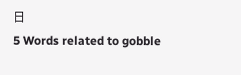日
5 Words related to gobble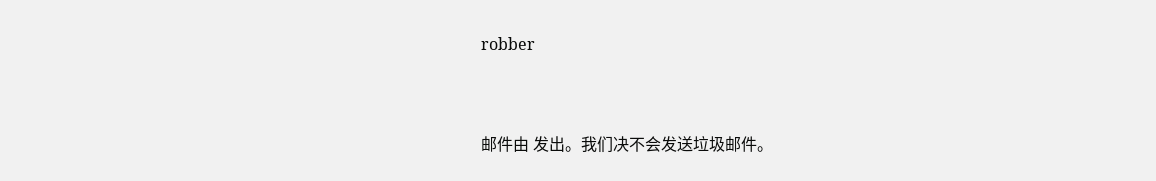robber


邮件由 发出。我们决不会发送垃圾邮件。